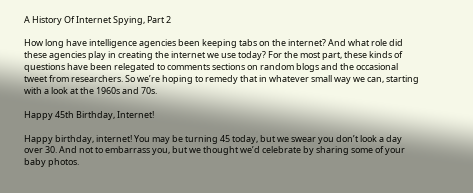A History Of Internet Spying, Part 2

How long have intelligence agencies been keeping tabs on the internet? And what role did these agencies play in creating the internet we use today? For the most part, these kinds of questions have been relegated to comments sections on random blogs and the occasional tweet from researchers. So we’re hoping to remedy that in whatever small way we can, starting with a look at the 1960s and 70s.

Happy 45th Birthday, Internet!

Happy birthday, internet! You may be turning 45 today, but we swear you don’t look a day over 30. And not to embarrass you, but we thought we’d celebrate by sharing some of your baby photos.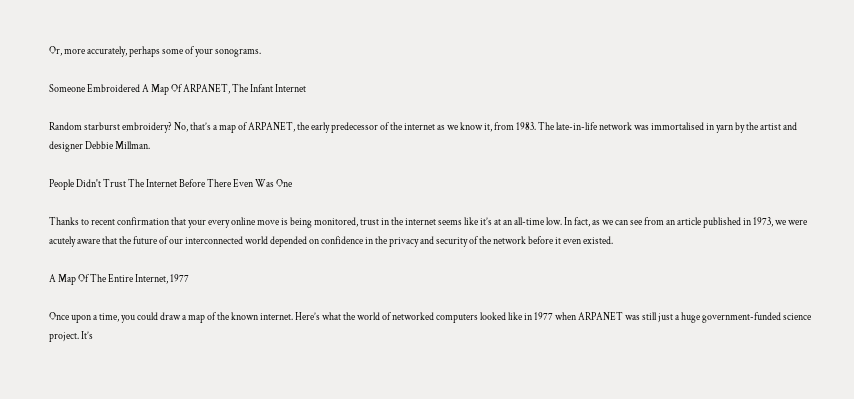Or, more accurately, perhaps some of your sonograms.

Someone Embroidered A Map Of ARPANET, The Infant Internet

Random starburst embroidery? No, that’s a map of ARPANET, the early predecessor of the internet as we know it, from 1983. The late-in-life network was immortalised in yarn by the artist and designer Debbie Millman.

People Didn't Trust The Internet Before There Even Was One

Thanks to recent confirmation that your every online move is being monitored, trust in the internet seems like it’s at an all-time low. In fact, as we can see from an article published in 1973, we were acutely aware that the future of our interconnected world depended on confidence in the privacy and security of the network before it even existed.

A Map Of The Entire Internet, 1977

Once upon a time, you could draw a map of the known internet. Here’s what the world of networked computers looked like in 1977 when ARPANET was still just a huge government-funded science project. It’s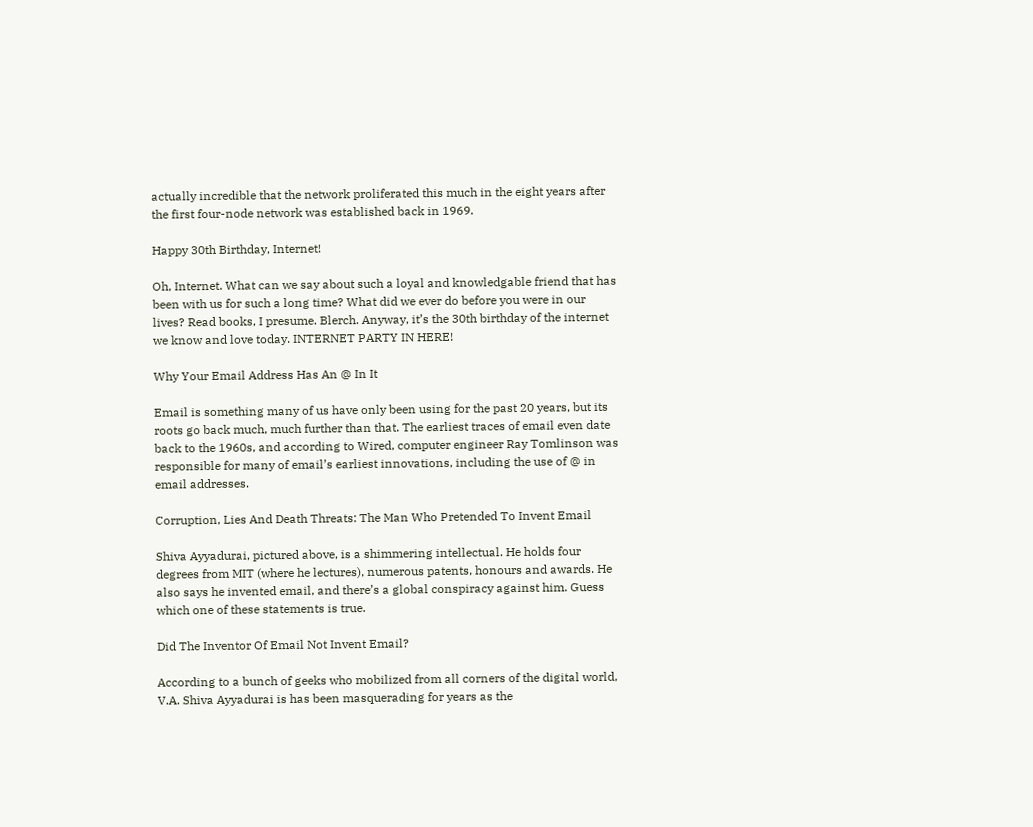actually incredible that the network proliferated this much in the eight years after the first four-node network was established back in 1969.

Happy 30th Birthday, Internet!

Oh, Internet. What can we say about such a loyal and knowledgable friend that has been with us for such a long time? What did we ever do before you were in our lives? Read books, I presume. Blerch. Anyway, it’s the 30th birthday of the internet we know and love today. INTERNET PARTY IN HERE!

Why Your Email Address Has An @ In It

Email is something many of us have only been using for the past 20 years, but its roots go back much, much further than that. The earliest traces of email even date back to the 1960s, and according to Wired, computer engineer Ray Tomlinson was responsible for many of email’s earliest innovations, including the use of @ in email addresses.

Corruption, Lies And Death Threats: The Man Who Pretended To Invent Email

Shiva Ayyadurai, pictured above, is a shimmering intellectual. He holds four degrees from MIT (where he lectures), numerous patents, honours and awards. He also says he invented email, and there’s a global conspiracy against him. Guess which one of these statements is true.

Did The Inventor Of Email Not Invent Email?

According to a bunch of geeks who mobilized from all corners of the digital world, V.A. Shiva Ayyadurai is has been masquerading for years as the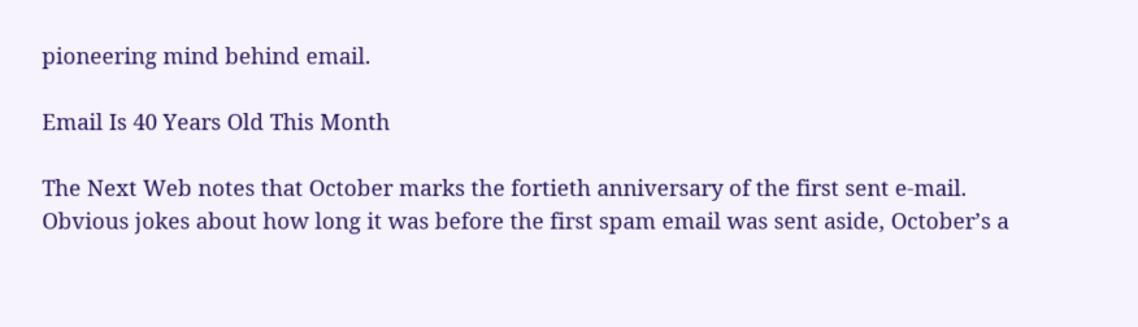pioneering mind behind email.

Email Is 40 Years Old This Month

The Next Web notes that October marks the fortieth anniversary of the first sent e-mail. Obvious jokes about how long it was before the first spam email was sent aside, October’s a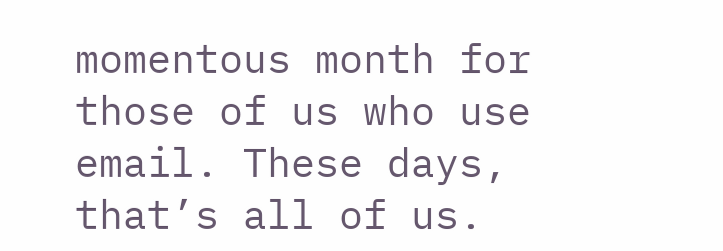momentous month for those of us who use email. These days, that’s all of us.